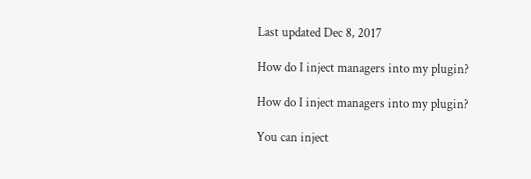Last updated Dec 8, 2017

How do I inject managers into my plugin?

How do I inject managers into my plugin?

You can inject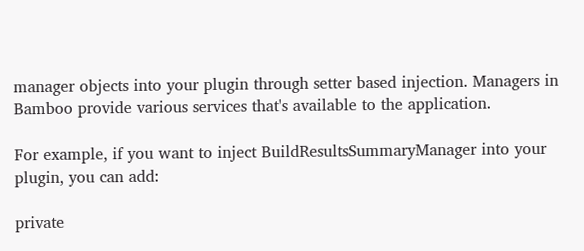manager objects into your plugin through setter based injection. Managers in Bamboo provide various services that's available to the application.

For example, if you want to inject BuildResultsSummaryManager into your plugin, you can add:

private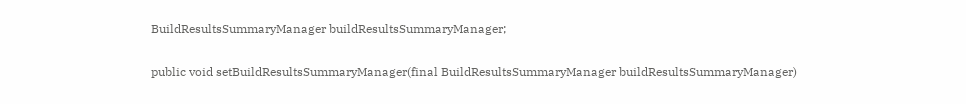BuildResultsSummaryManager buildResultsSummaryManager;

public void setBuildResultsSummaryManager(final BuildResultsSummaryManager buildResultsSummaryManager)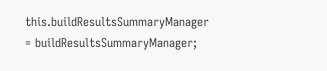this.buildResultsSummaryManager = buildResultsSummaryManager;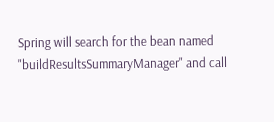Spring will search for the bean named "buildResultsSummaryManager" and call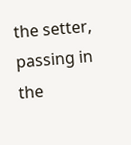the setter, passing in the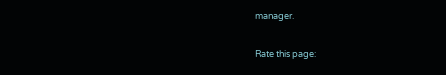manager.

Rate this page: